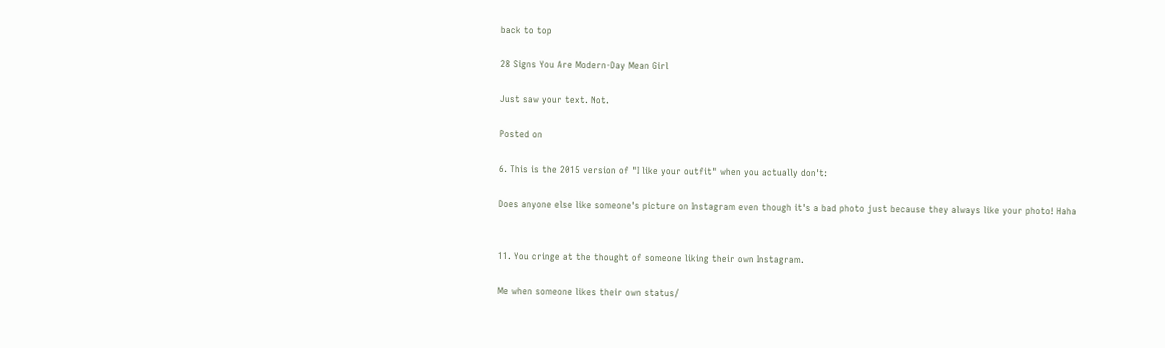back to top

28 Signs You Are Modern-Day Mean Girl

Just saw your text. Not.

Posted on

6. This is the 2015 version of "I like your outfit" when you actually don't:

Does anyone else like someone's picture on Instagram even though it's a bad photo just because they always like your photo! Haha


11. You cringe at the thought of someone liking their own Instagram.

Me when someone likes their own status/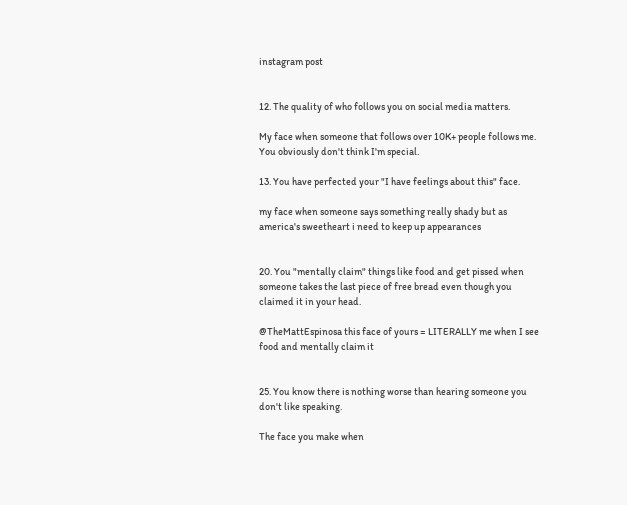instagram post


12. The quality of who follows you on social media matters.

My face when someone that follows over 10K+ people follows me. You obviously don't think I'm special.

13. You have perfected your "I have feelings about this" face.

my face when someone says something really shady but as america's sweetheart i need to keep up appearances


20. You "mentally claim" things like food and get pissed when someone takes the last piece of free bread even though you claimed it in your head.

@TheMattEspinosa this face of yours = LITERALLY me when I see food and mentally claim it


25. You know there is nothing worse than hearing someone you don't like speaking.

The face you make when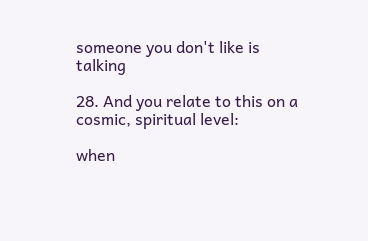someone you don't like is talking

28. And you relate to this on a cosmic, spiritual level:

when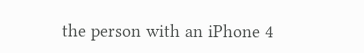the person with an iPhone 4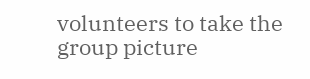volunteers to take the group picture